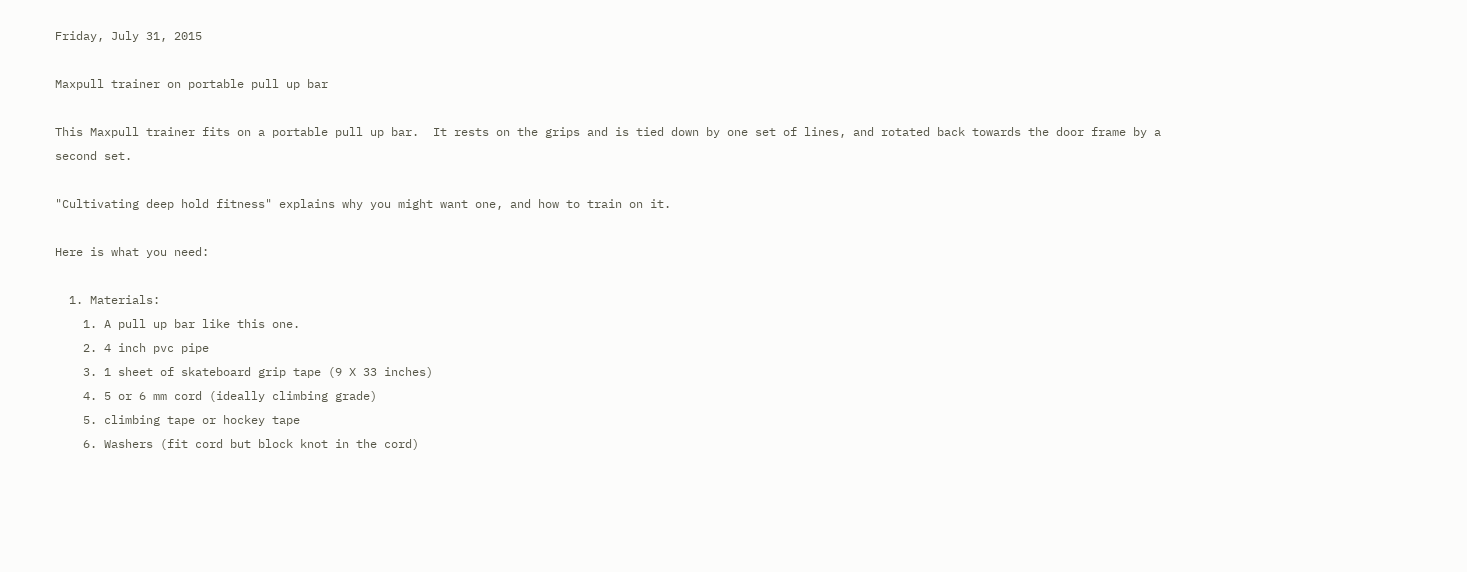Friday, July 31, 2015

Maxpull trainer on portable pull up bar

This Maxpull trainer fits on a portable pull up bar.  It rests on the grips and is tied down by one set of lines, and rotated back towards the door frame by a second set.

"Cultivating deep hold fitness" explains why you might want one, and how to train on it.

Here is what you need:

  1. Materials:
    1. A pull up bar like this one.
    2. 4 inch pvc pipe
    3. 1 sheet of skateboard grip tape (9 X 33 inches)
    4. 5 or 6 mm cord (ideally climbing grade)
    5. climbing tape or hockey tape
    6. Washers (fit cord but block knot in the cord)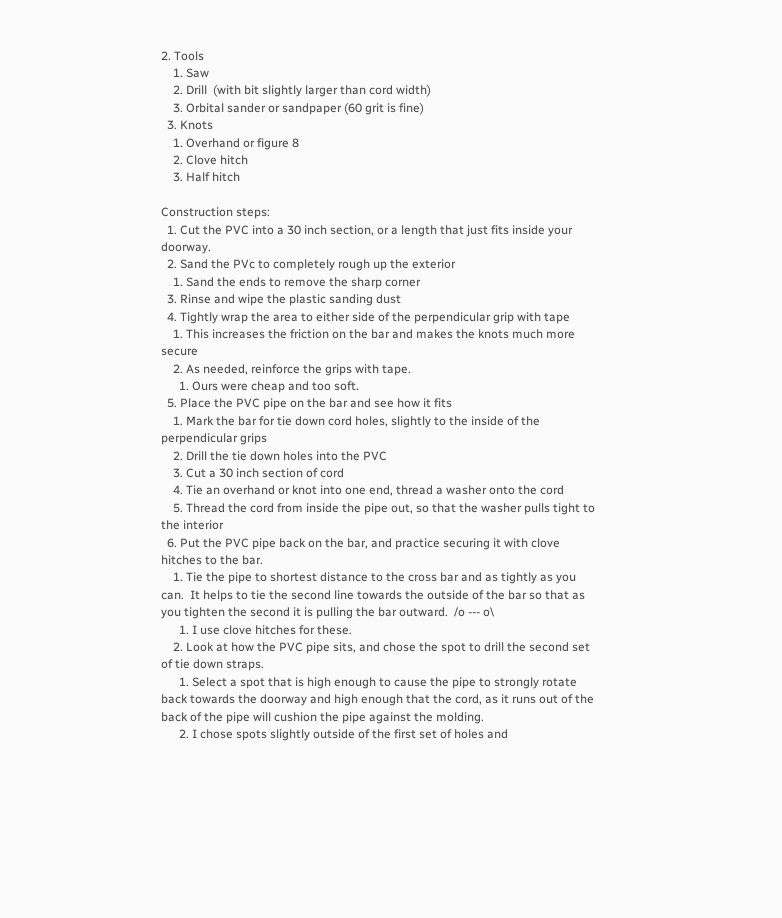2. Tools
    1. Saw
    2. Drill  (with bit slightly larger than cord width)
    3. Orbital sander or sandpaper (60 grit is fine)
  3. Knots
    1. Overhand or figure 8
    2. Clove hitch
    3. Half hitch

Construction steps:
  1. Cut the PVC into a 30 inch section, or a length that just fits inside your doorway.
  2. Sand the PVc to completely rough up the exterior
    1. Sand the ends to remove the sharp corner
  3. Rinse and wipe the plastic sanding dust
  4. Tightly wrap the area to either side of the perpendicular grip with tape
    1. This increases the friction on the bar and makes the knots much more secure
    2. As needed, reinforce the grips with tape.
      1. Ours were cheap and too soft.
  5. Place the PVC pipe on the bar and see how it fits
    1. Mark the bar for tie down cord holes, slightly to the inside of the perpendicular grips
    2. Drill the tie down holes into the PVC
    3. Cut a 30 inch section of cord
    4. Tie an overhand or knot into one end, thread a washer onto the cord
    5. Thread the cord from inside the pipe out, so that the washer pulls tight to the interior
  6. Put the PVC pipe back on the bar, and practice securing it with clove hitches to the bar.
    1. Tie the pipe to shortest distance to the cross bar and as tightly as you can.  It helps to tie the second line towards the outside of the bar so that as you tighten the second it is pulling the bar outward.  /o --- o\
      1. I use clove hitches for these.
    2. Look at how the PVC pipe sits, and chose the spot to drill the second set of tie down straps.
      1. Select a spot that is high enough to cause the pipe to strongly rotate back towards the doorway and high enough that the cord, as it runs out of the back of the pipe will cushion the pipe against the molding.
      2. I chose spots slightly outside of the first set of holes and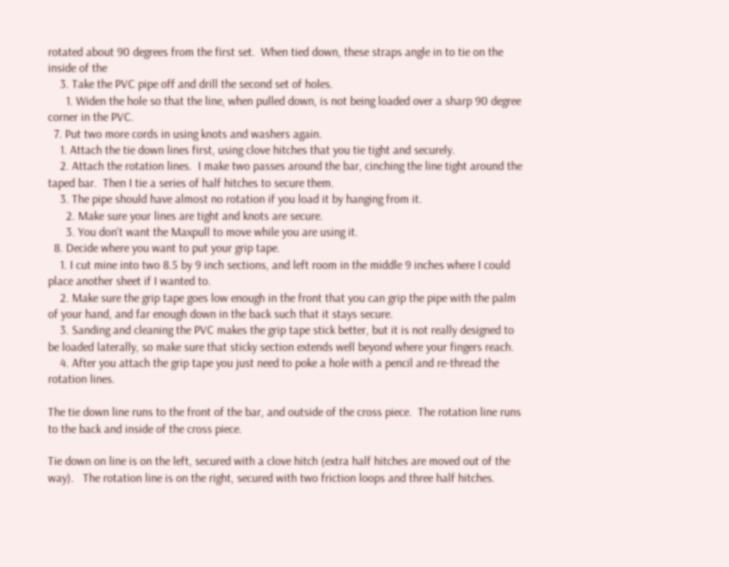rotated about 90 degrees from the first set.  When tied down, these straps angle in to tie on the inside of the
    3. Take the PVC pipe off and drill the second set of holes.
      1. Widen the hole so that the line, when pulled down, is not being loaded over a sharp 90 degree corner in the PVC.
  7. Put two more cords in using knots and washers again.
    1. Attach the tie down lines first, using clove hitches that you tie tight and securely.
    2. Attach the rotation lines.  I make two passes around the bar, cinching the line tight around the taped bar.  Then I tie a series of half hitches to secure them.
    3. The pipe should have almost no rotation if you load it by hanging from it.
      2. Make sure your lines are tight and knots are secure.
      3. You don't want the Maxpull to move while you are using it.
  8. Decide where you want to put your grip tape.
    1. I cut mine into two 8.5 by 9 inch sections, and left room in the middle 9 inches where I could place another sheet if I wanted to.
    2. Make sure the grip tape goes low enough in the front that you can grip the pipe with the palm of your hand, and far enough down in the back such that it stays secure.
    3. Sanding and cleaning the PVC makes the grip tape stick better, but it is not really designed to be loaded laterally, so make sure that sticky section extends well beyond where your fingers reach.
    4. After you attach the grip tape you just need to poke a hole with a pencil and re-thread the rotation lines.

The tie down line runs to the front of the bar, and outside of the cross piece.  The rotation line runs to the back and inside of the cross piece.

Tie down on line is on the left, secured with a clove hitch (extra half hitches are moved out of the way).   The rotation line is on the right, secured with two friction loops and three half hitches.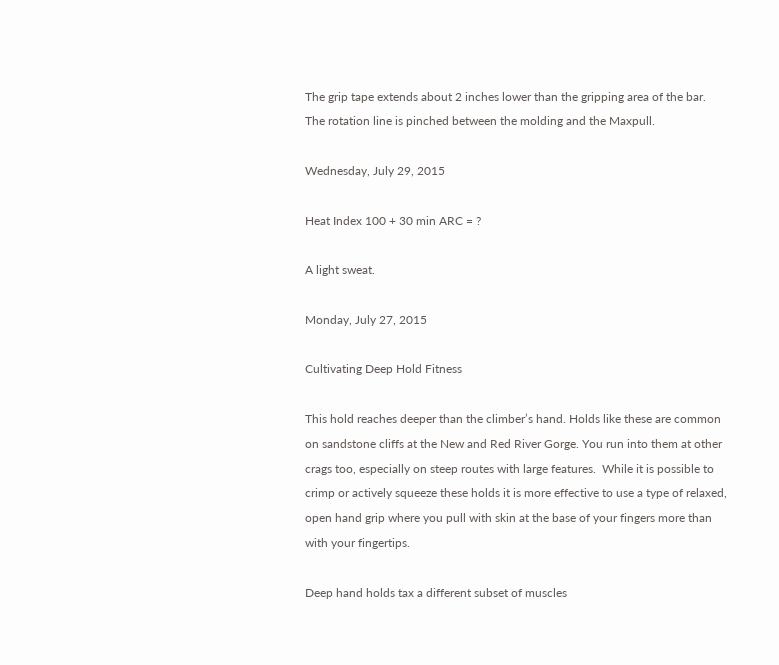The grip tape extends about 2 inches lower than the gripping area of the bar.  The rotation line is pinched between the molding and the Maxpull.

Wednesday, July 29, 2015

Heat Index 100 + 30 min ARC = ?

A light sweat.

Monday, July 27, 2015

Cultivating Deep Hold Fitness

This hold reaches deeper than the climber’s hand. Holds like these are common on sandstone cliffs at the New and Red River Gorge. You run into them at other crags too, especially on steep routes with large features.  While it is possible to crimp or actively squeeze these holds it is more effective to use a type of relaxed, open hand grip where you pull with skin at the base of your fingers more than with your fingertips.

Deep hand holds tax a different subset of muscles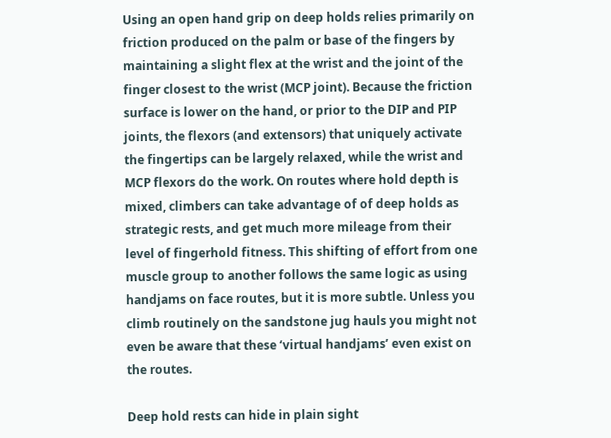Using an open hand grip on deep holds relies primarily on friction produced on the palm or base of the fingers by maintaining a slight flex at the wrist and the joint of the finger closest to the wrist (MCP joint). Because the friction surface is lower on the hand, or prior to the DIP and PIP joints, the flexors (and extensors) that uniquely activate the fingertips can be largely relaxed, while the wrist and MCP flexors do the work. On routes where hold depth is mixed, climbers can take advantage of of deep holds as strategic rests, and get much more mileage from their level of fingerhold fitness. This shifting of effort from one muscle group to another follows the same logic as using handjams on face routes, but it is more subtle. Unless you climb routinely on the sandstone jug hauls you might not even be aware that these ‘virtual handjams’ even exist on the routes.

Deep hold rests can hide in plain sight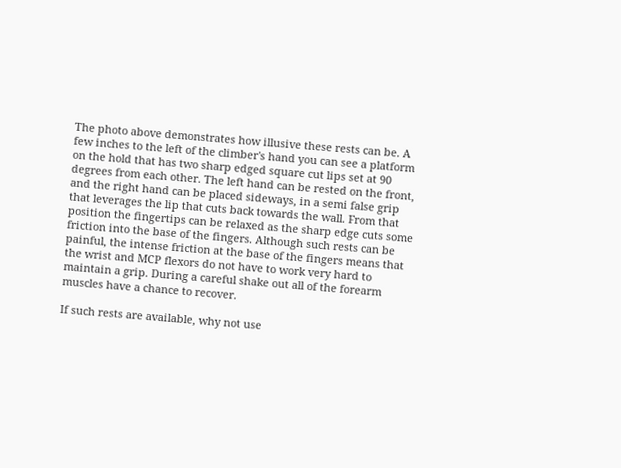The photo above demonstrates how illusive these rests can be. A few inches to the left of the climber's hand you can see a platform on the hold that has two sharp edged square cut lips set at 90 degrees from each other. The left hand can be rested on the front, and the right hand can be placed sideways, in a semi false grip that leverages the lip that cuts back towards the wall. From that position the fingertips can be relaxed as the sharp edge cuts some friction into the base of the fingers. Although such rests can be painful, the intense friction at the base of the fingers means that the wrist and MCP flexors do not have to work very hard to maintain a grip. During a careful shake out all of the forearm muscles have a chance to recover.

If such rests are available, why not use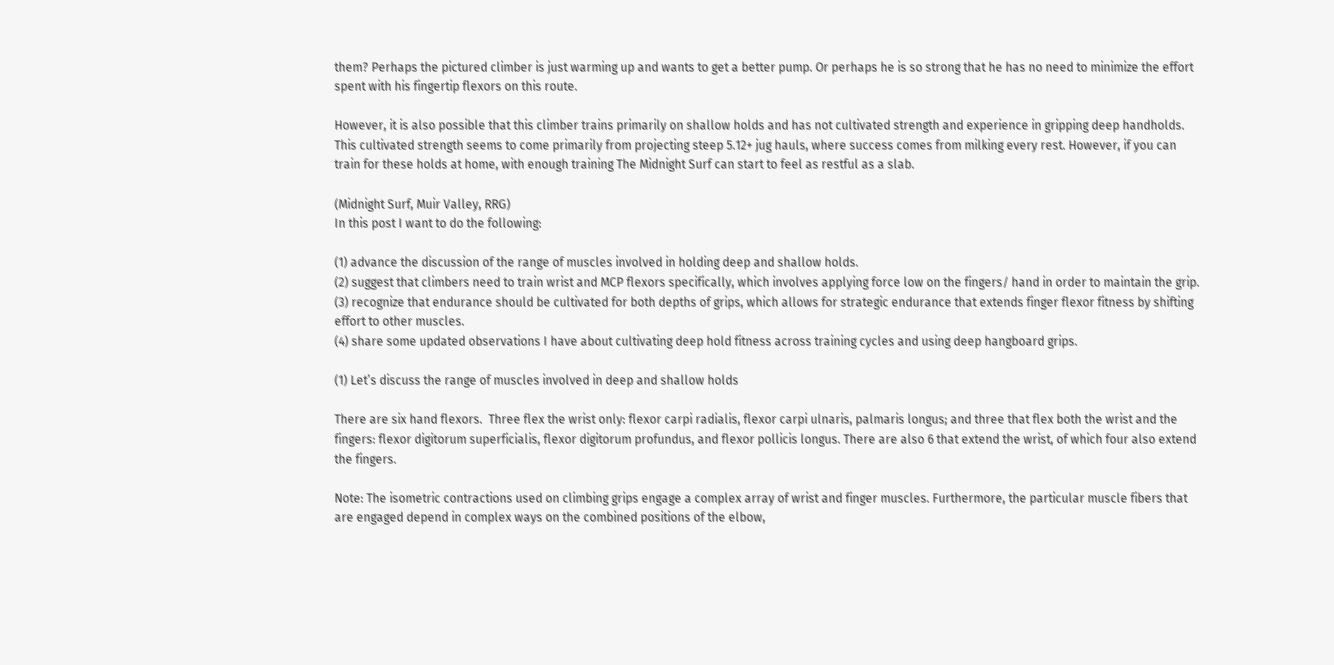them? Perhaps the pictured climber is just warming up and wants to get a better pump. Or perhaps he is so strong that he has no need to minimize the effort spent with his fingertip flexors on this route.

However, it is also possible that this climber trains primarily on shallow holds and has not cultivated strength and experience in gripping deep handholds. This cultivated strength seems to come primarily from projecting steep 5.12+ jug hauls, where success comes from milking every rest. However, if you can train for these holds at home, with enough training The Midnight Surf can start to feel as restful as a slab.

(Midnight Surf, Muir Valley, RRG)
In this post I want to do the following:

(1) advance the discussion of the range of muscles involved in holding deep and shallow holds.
(2) suggest that climbers need to train wrist and MCP flexors specifically, which involves applying force low on the fingers/ hand in order to maintain the grip.
(3) recognize that endurance should be cultivated for both depths of grips, which allows for strategic endurance that extends finger flexor fitness by shifting effort to other muscles.
(4) share some updated observations I have about cultivating deep hold fitness across training cycles and using deep hangboard grips.

(1) Let’s discuss the range of muscles involved in deep and shallow holds

There are six hand flexors.  Three flex the wrist only: flexor carpi radialis, flexor carpi ulnaris, palmaris longus; and three that flex both the wrist and the fingers: flexor digitorum superficialis, flexor digitorum profundus, and flexor pollicis longus. There are also 6 that extend the wrist, of which four also extend the fingers.

Note: The isometric contractions used on climbing grips engage a complex array of wrist and finger muscles. Furthermore, the particular muscle fibers that are engaged depend in complex ways on the combined positions of the elbow,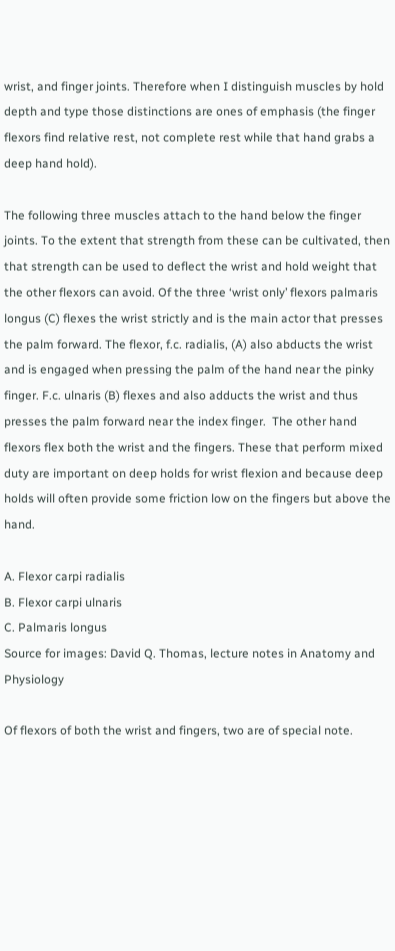wrist, and finger joints. Therefore when I distinguish muscles by hold depth and type those distinctions are ones of emphasis (the finger flexors find relative rest, not complete rest while that hand grabs a deep hand hold).

The following three muscles attach to the hand below the finger joints. To the extent that strength from these can be cultivated, then that strength can be used to deflect the wrist and hold weight that the other flexors can avoid. Of the three ‘wrist only’ flexors palmaris longus (C) flexes the wrist strictly and is the main actor that presses the palm forward. The flexor, f.c. radialis, (A) also abducts the wrist and is engaged when pressing the palm of the hand near the pinky finger. F.c. ulnaris (B) flexes and also adducts the wrist and thus presses the palm forward near the index finger.  The other hand flexors flex both the wrist and the fingers. These that perform mixed duty are important on deep holds for wrist flexion and because deep holds will often provide some friction low on the fingers but above the hand.

A. Flexor carpi radialis
B. Flexor carpi ulnaris
C. Palmaris longus
Source for images: David Q. Thomas, lecture notes in Anatomy and Physiology

Of flexors of both the wrist and fingers, two are of special note.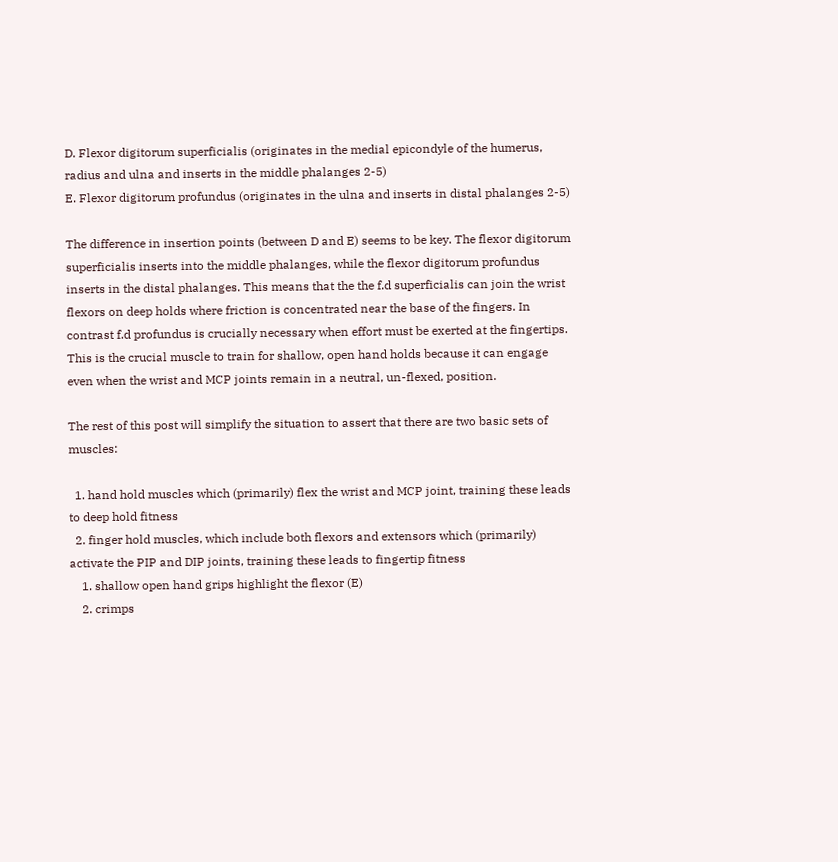D. Flexor digitorum superficialis (originates in the medial epicondyle of the humerus, radius and ulna and inserts in the middle phalanges 2-5)
E. Flexor digitorum profundus (originates in the ulna and inserts in distal phalanges 2-5)

The difference in insertion points (between D and E) seems to be key. The flexor digitorum superficialis inserts into the middle phalanges, while the flexor digitorum profundus inserts in the distal phalanges. This means that the the f.d superficialis can join the wrist flexors on deep holds where friction is concentrated near the base of the fingers. In contrast f.d profundus is crucially necessary when effort must be exerted at the fingertips. This is the crucial muscle to train for shallow, open hand holds because it can engage even when the wrist and MCP joints remain in a neutral, un-flexed, position.

The rest of this post will simplify the situation to assert that there are two basic sets of muscles:

  1. hand hold muscles which (primarily) flex the wrist and MCP joint, training these leads to deep hold fitness
  2. finger hold muscles, which include both flexors and extensors which (primarily) activate the PIP and DIP joints, training these leads to fingertip fitness
    1. shallow open hand grips highlight the flexor (E)
    2. crimps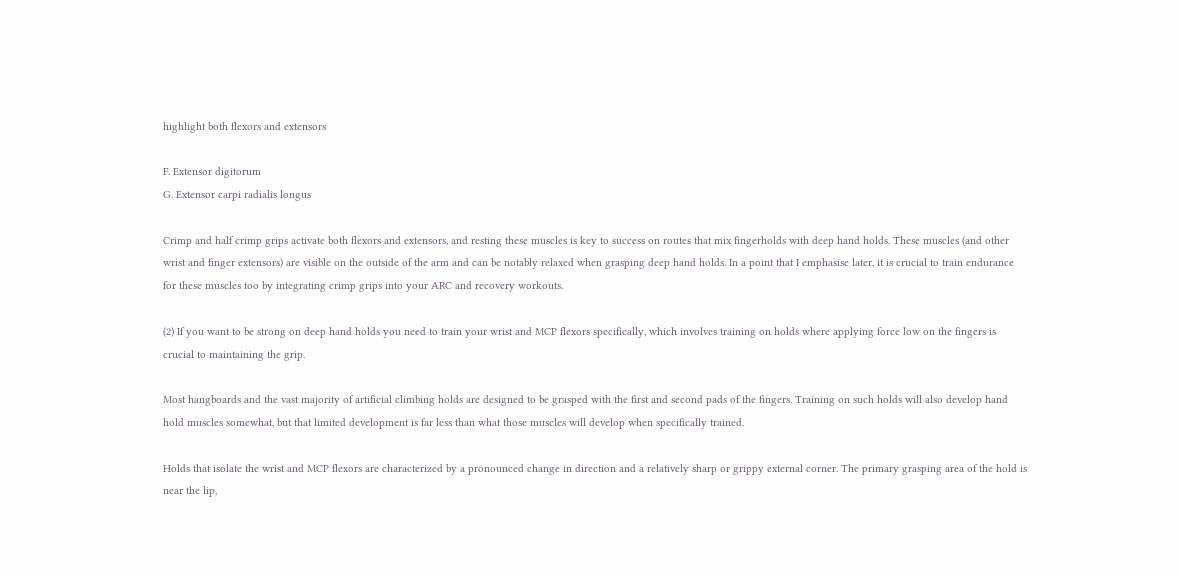highlight both flexors and extensors

F. Extensor digitorum
G. Extensor carpi radialis longus

Crimp and half crimp grips activate both flexors and extensors, and resting these muscles is key to success on routes that mix fingerholds with deep hand holds. These muscles (and other wrist and finger extensors) are visible on the outside of the arm and can be notably relaxed when grasping deep hand holds. In a point that I emphasise later, it is crucial to train endurance for these muscles too by integrating crimp grips into your ARC and recovery workouts.

(2) If you want to be strong on deep hand holds you need to train your wrist and MCP flexors specifically, which involves training on holds where applying force low on the fingers is crucial to maintaining the grip.

Most hangboards and the vast majority of artificial climbing holds are designed to be grasped with the first and second pads of the fingers. Training on such holds will also develop hand hold muscles somewhat, but that limited development is far less than what those muscles will develop when specifically trained.

Holds that isolate the wrist and MCP flexors are characterized by a pronounced change in direction and a relatively sharp or grippy external corner. The primary grasping area of the hold is near the lip,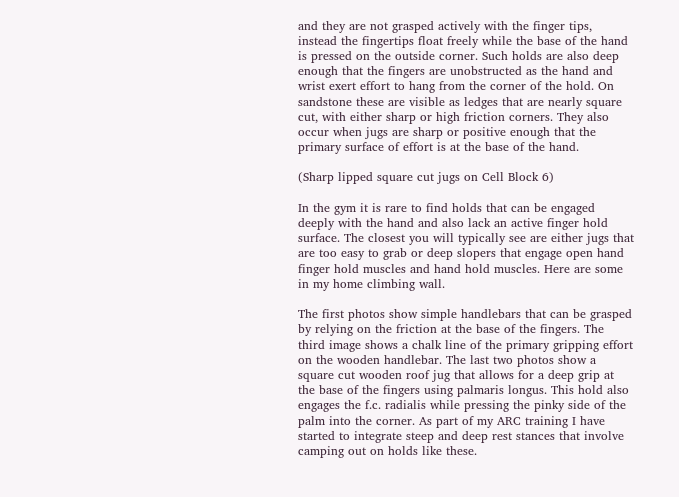and they are not grasped actively with the finger tips, instead the fingertips float freely while the base of the hand is pressed on the outside corner. Such holds are also deep enough that the fingers are unobstructed as the hand and wrist exert effort to hang from the corner of the hold. On sandstone these are visible as ledges that are nearly square cut, with either sharp or high friction corners. They also occur when jugs are sharp or positive enough that the primary surface of effort is at the base of the hand.

(Sharp lipped square cut jugs on Cell Block 6)

In the gym it is rare to find holds that can be engaged deeply with the hand and also lack an active finger hold surface. The closest you will typically see are either jugs that are too easy to grab or deep slopers that engage open hand finger hold muscles and hand hold muscles. Here are some in my home climbing wall.

The first photos show simple handlebars that can be grasped by relying on the friction at the base of the fingers. The third image shows a chalk line of the primary gripping effort on the wooden handlebar. The last two photos show a square cut wooden roof jug that allows for a deep grip at the base of the fingers using palmaris longus. This hold also engages the f.c. radialis while pressing the pinky side of the palm into the corner. As part of my ARC training I have started to integrate steep and deep rest stances that involve camping out on holds like these.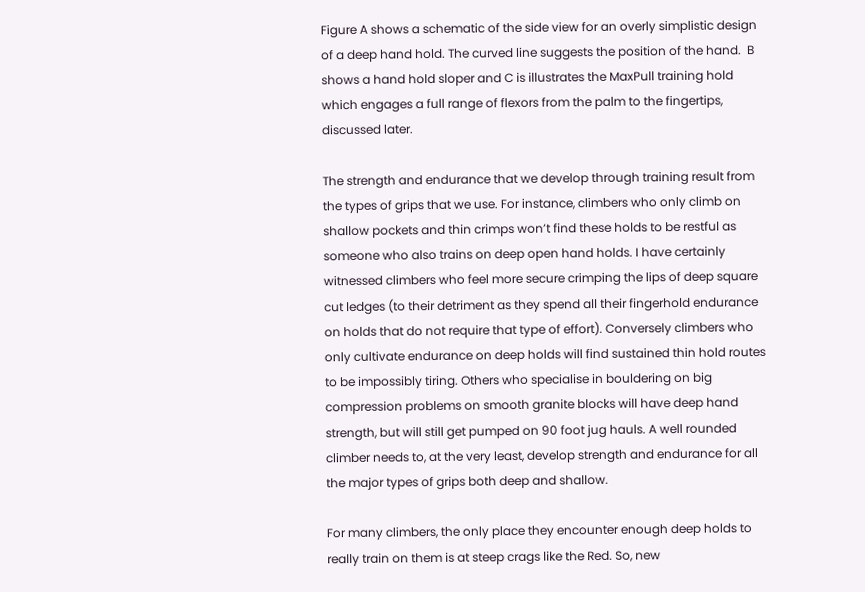Figure A shows a schematic of the side view for an overly simplistic design of a deep hand hold. The curved line suggests the position of the hand.  B shows a hand hold sloper and C is illustrates the MaxPull training hold which engages a full range of flexors from the palm to the fingertips, discussed later.

The strength and endurance that we develop through training result from the types of grips that we use. For instance, climbers who only climb on shallow pockets and thin crimps won’t find these holds to be restful as someone who also trains on deep open hand holds. I have certainly witnessed climbers who feel more secure crimping the lips of deep square cut ledges (to their detriment as they spend all their fingerhold endurance on holds that do not require that type of effort). Conversely climbers who only cultivate endurance on deep holds will find sustained thin hold routes to be impossibly tiring. Others who specialise in bouldering on big compression problems on smooth granite blocks will have deep hand strength, but will still get pumped on 90 foot jug hauls. A well rounded climber needs to, at the very least, develop strength and endurance for all the major types of grips both deep and shallow.

For many climbers, the only place they encounter enough deep holds to really train on them is at steep crags like the Red. So, new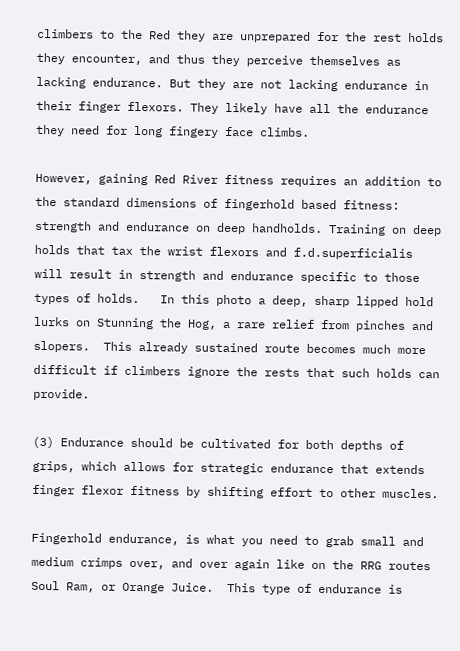climbers to the Red they are unprepared for the rest holds they encounter, and thus they perceive themselves as lacking endurance. But they are not lacking endurance in their finger flexors. They likely have all the endurance they need for long fingery face climbs.

However, gaining Red River fitness requires an addition to the standard dimensions of fingerhold based fitness: strength and endurance on deep handholds. Training on deep holds that tax the wrist flexors and f.d.superficialis will result in strength and endurance specific to those types of holds.   In this photo a deep, sharp lipped hold lurks on Stunning the Hog, a rare relief from pinches and slopers.  This already sustained route becomes much more difficult if climbers ignore the rests that such holds can provide.

(3) Endurance should be cultivated for both depths of grips, which allows for strategic endurance that extends finger flexor fitness by shifting effort to other muscles.

Fingerhold endurance, is what you need to grab small and medium crimps over, and over again like on the RRG routes Soul Ram, or Orange Juice.  This type of endurance is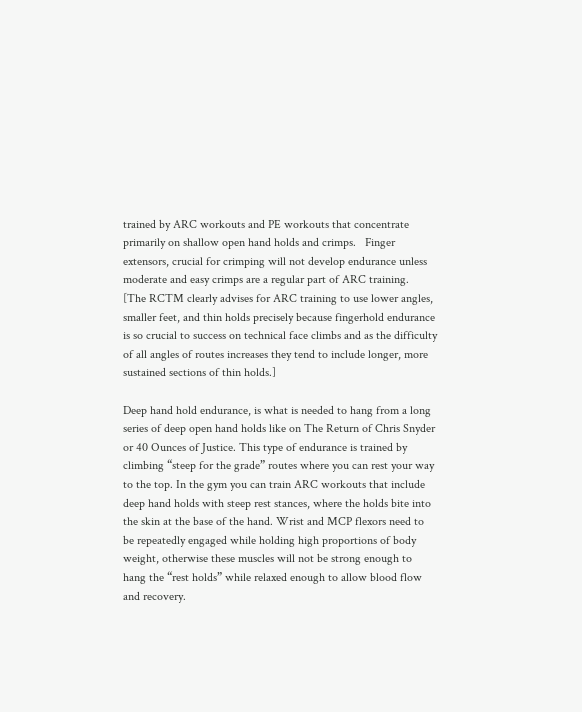trained by ARC workouts and PE workouts that concentrate primarily on shallow open hand holds and crimps.   Finger extensors, crucial for crimping will not develop endurance unless moderate and easy crimps are a regular part of ARC training.  [The RCTM clearly advises for ARC training to use lower angles, smaller feet, and thin holds precisely because fingerhold endurance is so crucial to success on technical face climbs and as the difficulty of all angles of routes increases they tend to include longer, more sustained sections of thin holds.]

Deep hand hold endurance, is what is needed to hang from a long series of deep open hand holds like on The Return of Chris Snyder or 40 Ounces of Justice. This type of endurance is trained by climbing “steep for the grade” routes where you can rest your way to the top. In the gym you can train ARC workouts that include deep hand holds with steep rest stances, where the holds bite into the skin at the base of the hand. Wrist and MCP flexors need to be repeatedly engaged while holding high proportions of body weight, otherwise these muscles will not be strong enough to hang the “rest holds” while relaxed enough to allow blood flow and recovery.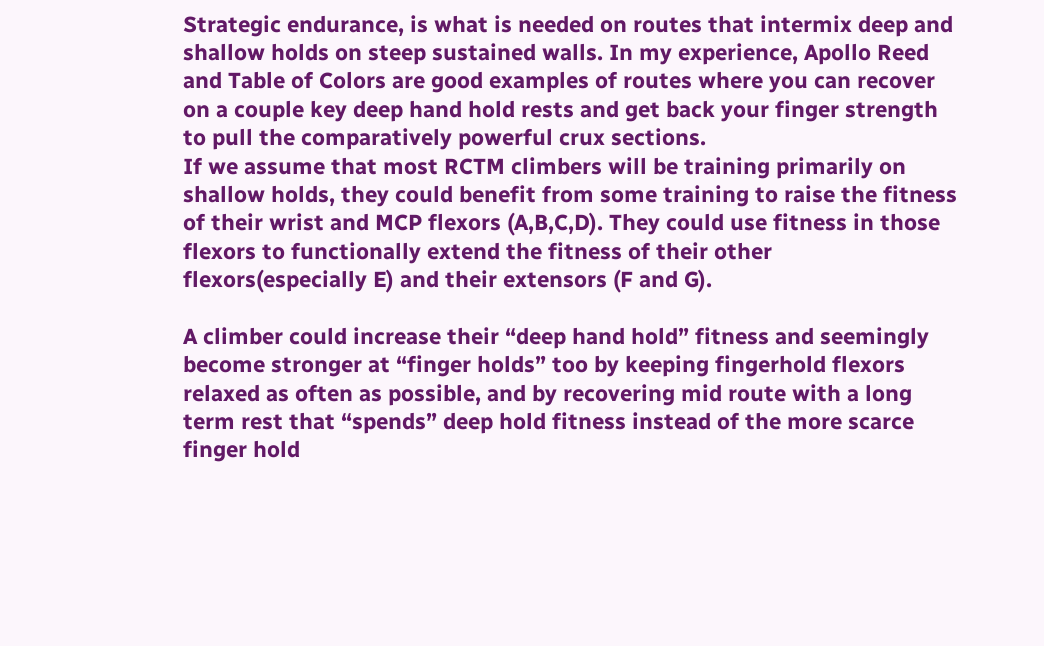Strategic endurance, is what is needed on routes that intermix deep and shallow holds on steep sustained walls. In my experience, Apollo Reed and Table of Colors are good examples of routes where you can recover on a couple key deep hand hold rests and get back your finger strength to pull the comparatively powerful crux sections.
If we assume that most RCTM climbers will be training primarily on shallow holds, they could benefit from some training to raise the fitness of their wrist and MCP flexors (A,B,C,D). They could use fitness in those flexors to functionally extend the fitness of their other flexors(especially E) and their extensors (F and G).

A climber could increase their “deep hand hold” fitness and seemingly become stronger at “finger holds” too by keeping fingerhold flexors relaxed as often as possible, and by recovering mid route with a long term rest that “spends” deep hold fitness instead of the more scarce finger hold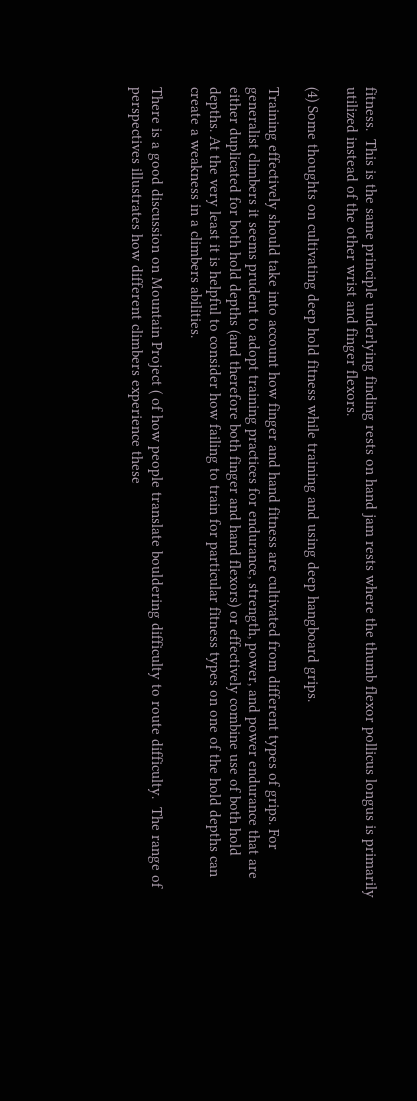fitness.  This is the same principle underlying finding rests on hand jam rests where the thumb flexor pollicus longus is primarily utilized instead of the other wrist and finger flexors.

(4) Some thoughts on cultivating deep hold fitness while training and using deep hangboard grips.

Training effectively should take into account how finger and hand fitness are cultivated from different types of grips. For generalist climbers it seems prudent to adopt training practices for endurance, strength, power, and power endurance that are either duplicated for both hold depths (and therefore both finger and hand flexors) or effectively combine use of both hold depths. At the very least it is helpful to consider how failing to train for particular fitness types on one of the hold depths can create a weakness in a climbers abilities.

There is a good discussion on Mountain Project ( of how people translate bouldering difficulty to route difficulty.  The range of perspectives illustrates how different climbers experience these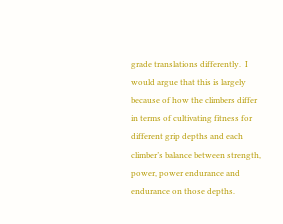grade translations differently.  I would argue that this is largely because of how the climbers differ in terms of cultivating fitness for different grip depths and each climber’s balance between strength, power, power endurance and endurance on those depths.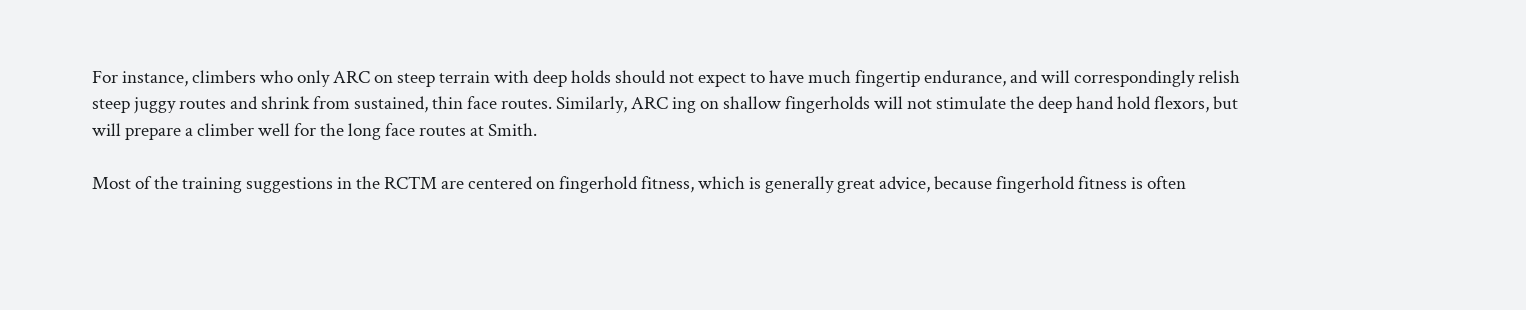For instance, climbers who only ARC on steep terrain with deep holds should not expect to have much fingertip endurance, and will correspondingly relish steep juggy routes and shrink from sustained, thin face routes. Similarly, ARC ing on shallow fingerholds will not stimulate the deep hand hold flexors, but will prepare a climber well for the long face routes at Smith.

Most of the training suggestions in the RCTM are centered on fingerhold fitness, which is generally great advice, because fingerhold fitness is often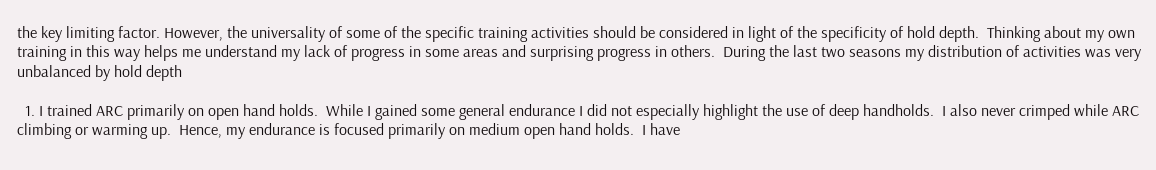the key limiting factor. However, the universality of some of the specific training activities should be considered in light of the specificity of hold depth.  Thinking about my own training in this way helps me understand my lack of progress in some areas and surprising progress in others.  During the last two seasons my distribution of activities was very unbalanced by hold depth

  1. I trained ARC primarily on open hand holds.  While I gained some general endurance I did not especially highlight the use of deep handholds.  I also never crimped while ARC climbing or warming up.  Hence, my endurance is focused primarily on medium open hand holds.  I have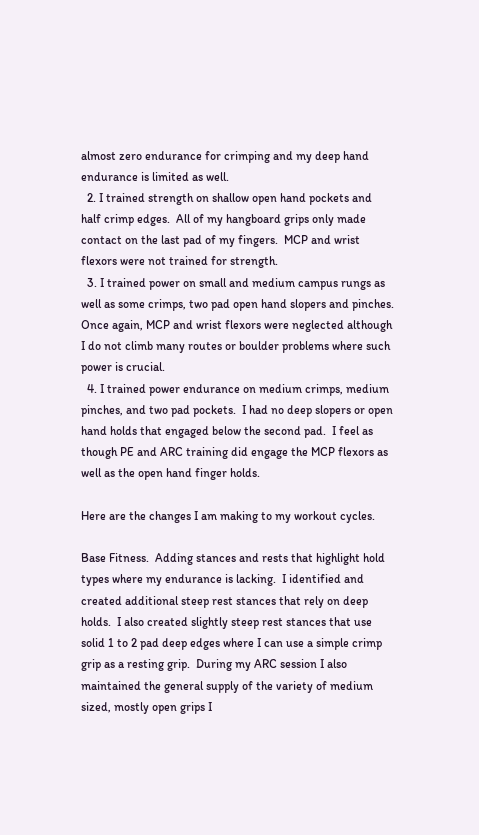almost zero endurance for crimping and my deep hand endurance is limited as well.
  2. I trained strength on shallow open hand pockets and half crimp edges.  All of my hangboard grips only made contact on the last pad of my fingers.  MCP and wrist flexors were not trained for strength.
  3. I trained power on small and medium campus rungs as well as some crimps, two pad open hand slopers and pinches.  Once again, MCP and wrist flexors were neglected although I do not climb many routes or boulder problems where such power is crucial.
  4. I trained power endurance on medium crimps, medium pinches, and two pad pockets.  I had no deep slopers or open hand holds that engaged below the second pad.  I feel as though PE and ARC training did engage the MCP flexors as well as the open hand finger holds.

Here are the changes I am making to my workout cycles.

Base Fitness.  Adding stances and rests that highlight hold types where my endurance is lacking.  I identified and created additional steep rest stances that rely on deep holds.  I also created slightly steep rest stances that use solid 1 to 2 pad deep edges where I can use a simple crimp grip as a resting grip.  During my ARC session I also maintained the general supply of the variety of medium sized, mostly open grips I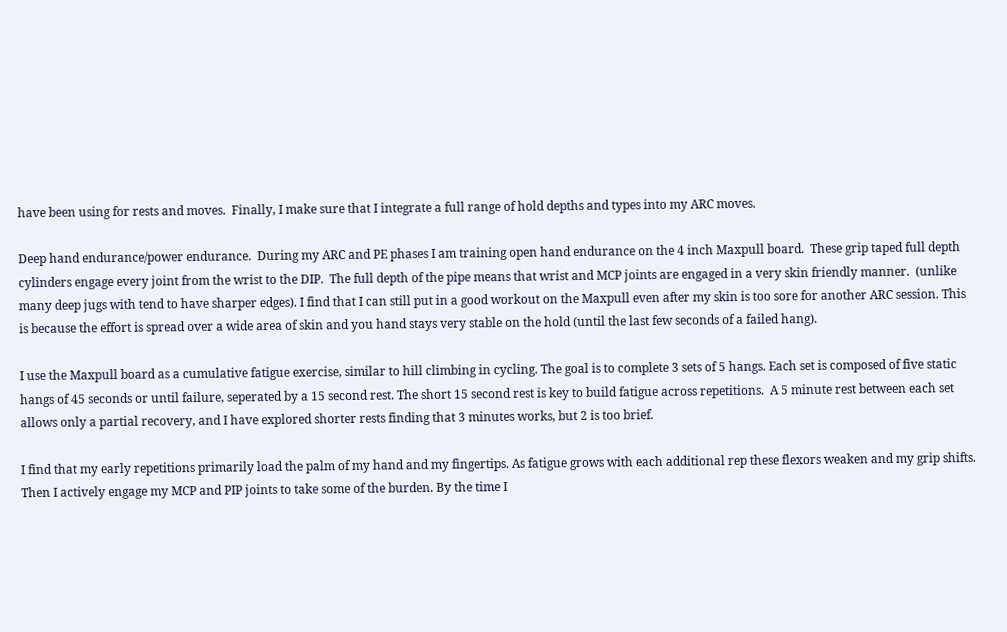have been using for rests and moves.  Finally, I make sure that I integrate a full range of hold depths and types into my ARC moves.

Deep hand endurance/power endurance.  During my ARC and PE phases I am training open hand endurance on the 4 inch Maxpull board.  These grip taped full depth cylinders engage every joint from the wrist to the DIP.  The full depth of the pipe means that wrist and MCP joints are engaged in a very skin friendly manner.  (unlike many deep jugs with tend to have sharper edges). I find that I can still put in a good workout on the Maxpull even after my skin is too sore for another ARC session. This is because the effort is spread over a wide area of skin and you hand stays very stable on the hold (until the last few seconds of a failed hang).

I use the Maxpull board as a cumulative fatigue exercise, similar to hill climbing in cycling. The goal is to complete 3 sets of 5 hangs. Each set is composed of five static hangs of 45 seconds or until failure, seperated by a 15 second rest. The short 15 second rest is key to build fatigue across repetitions.  A 5 minute rest between each set allows only a partial recovery, and I have explored shorter rests finding that 3 minutes works, but 2 is too brief.

I find that my early repetitions primarily load the palm of my hand and my fingertips. As fatigue grows with each additional rep these flexors weaken and my grip shifts. Then I actively engage my MCP and PIP joints to take some of the burden. By the time I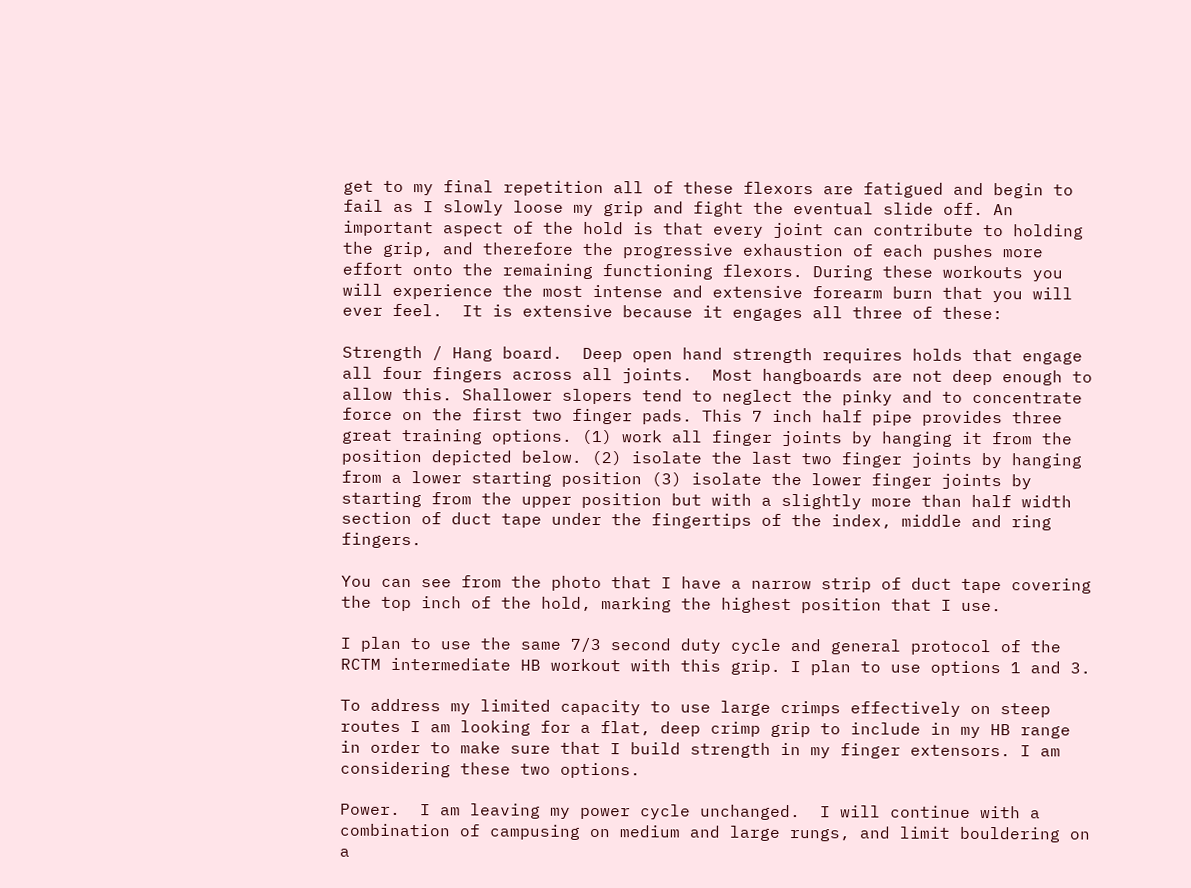get to my final repetition all of these flexors are fatigued and begin to fail as I slowly loose my grip and fight the eventual slide off. An important aspect of the hold is that every joint can contribute to holding the grip, and therefore the progressive exhaustion of each pushes more effort onto the remaining functioning flexors. During these workouts you will experience the most intense and extensive forearm burn that you will ever feel.  It is extensive because it engages all three of these:

Strength / Hang board.  Deep open hand strength requires holds that engage all four fingers across all joints.  Most hangboards are not deep enough to allow this. Shallower slopers tend to neglect the pinky and to concentrate force on the first two finger pads. This 7 inch half pipe provides three great training options. (1) work all finger joints by hanging it from the position depicted below. (2) isolate the last two finger joints by hanging from a lower starting position (3) isolate the lower finger joints by starting from the upper position but with a slightly more than half width section of duct tape under the fingertips of the index, middle and ring fingers.

You can see from the photo that I have a narrow strip of duct tape covering the top inch of the hold, marking the highest position that I use.

I plan to use the same 7/3 second duty cycle and general protocol of the RCTM intermediate HB workout with this grip. I plan to use options 1 and 3.

To address my limited capacity to use large crimps effectively on steep routes I am looking for a flat, deep crimp grip to include in my HB range in order to make sure that I build strength in my finger extensors. I am considering these two options.

Power.  I am leaving my power cycle unchanged.  I will continue with a combination of campusing on medium and large rungs, and limit bouldering on a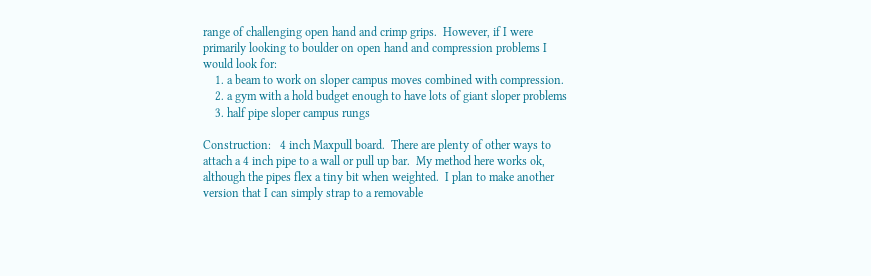range of challenging open hand and crimp grips.  However, if I were primarily looking to boulder on open hand and compression problems I would look for:
    1. a beam to work on sloper campus moves combined with compression.
    2. a gym with a hold budget enough to have lots of giant sloper problems
    3. half pipe sloper campus rungs

Construction:   4 inch Maxpull board.  There are plenty of other ways to attach a 4 inch pipe to a wall or pull up bar.  My method here works ok, although the pipes flex a tiny bit when weighted.  I plan to make another version that I can simply strap to a removable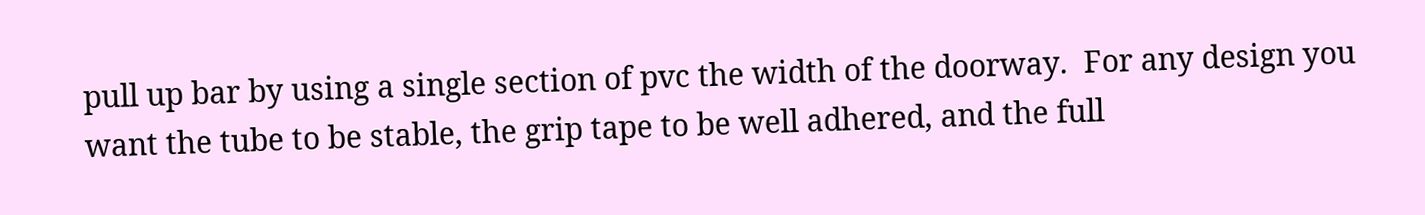pull up bar by using a single section of pvc the width of the doorway.  For any design you want the tube to be stable, the grip tape to be well adhered, and the full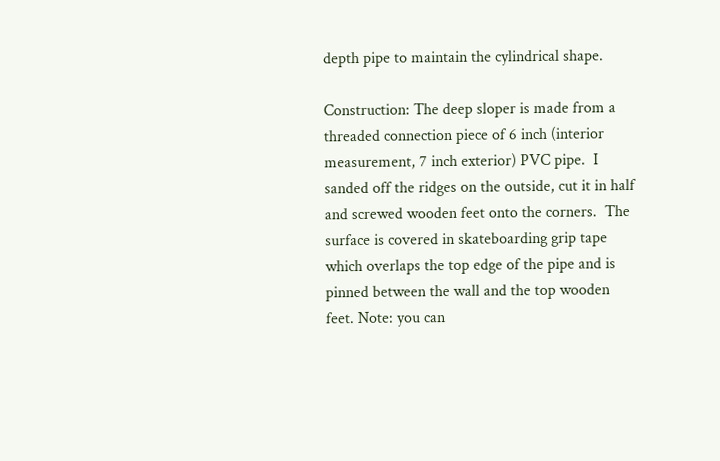depth pipe to maintain the cylindrical shape.

Construction: The deep sloper is made from a threaded connection piece of 6 inch (interior measurement, 7 inch exterior) PVC pipe.  I sanded off the ridges on the outside, cut it in half and screwed wooden feet onto the corners.  The surface is covered in skateboarding grip tape which overlaps the top edge of the pipe and is pinned between the wall and the top wooden feet. Note: you can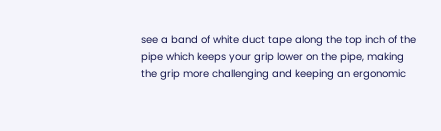see a band of white duct tape along the top inch of the pipe which keeps your grip lower on the pipe, making the grip more challenging and keeping an ergonomic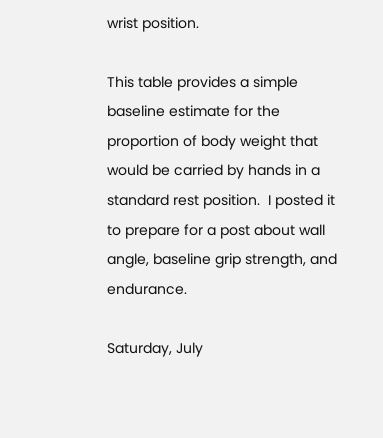wrist position.

This table provides a simple baseline estimate for the proportion of body weight that would be carried by hands in a standard rest position.  I posted it to prepare for a post about wall angle, baseline grip strength, and endurance.

Saturday, July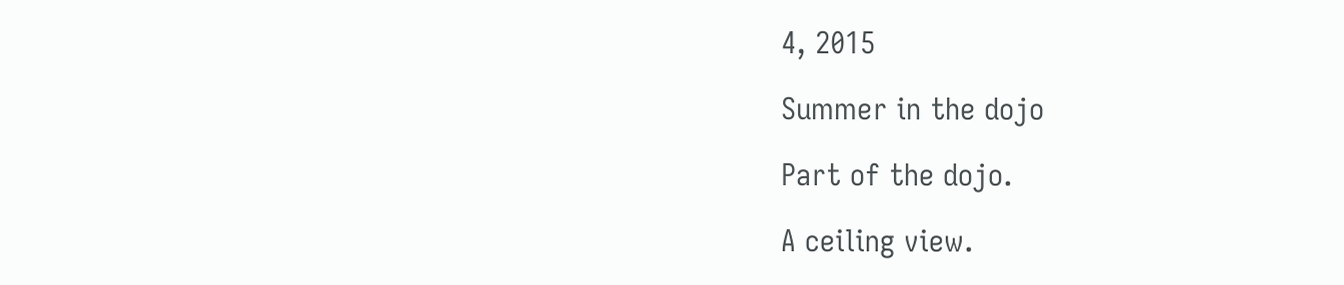4, 2015

Summer in the dojo

Part of the dojo.

A ceiling view.